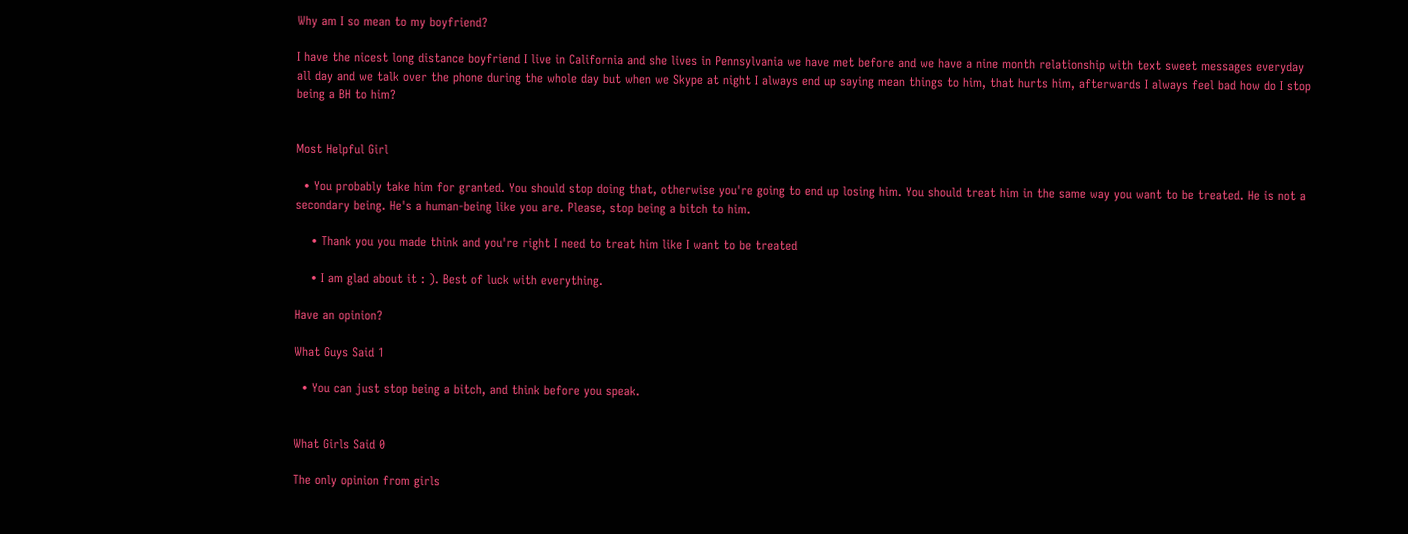Why am I so mean to my boyfriend?

I have the nicest long distance boyfriend I live in California and she lives in Pennsylvania we have met before and we have a nine month relationship with text sweet messages everyday all day and we talk over the phone during the whole day but when we Skype at night I always end up saying mean things to him, that hurts him, afterwards I always feel bad how do I stop being a BH to him?


Most Helpful Girl

  • You probably take him for granted. You should stop doing that, otherwise you're going to end up losing him. You should treat him in the same way you want to be treated. He is not a secondary being. He's a human-being like you are. Please, stop being a bitch to him.

    • Thank you you made think and you're right I need to treat him like I want to be treated

    • I am glad about it : ). Best of luck with everything.

Have an opinion?

What Guys Said 1

  • You can just stop being a bitch, and think before you speak.


What Girls Said 0

The only opinion from girls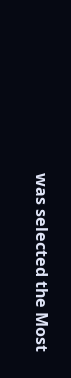was selected the Most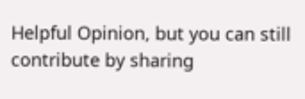Helpful Opinion, but you can still contribute by sharing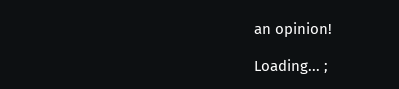an opinion!

Loading... ;